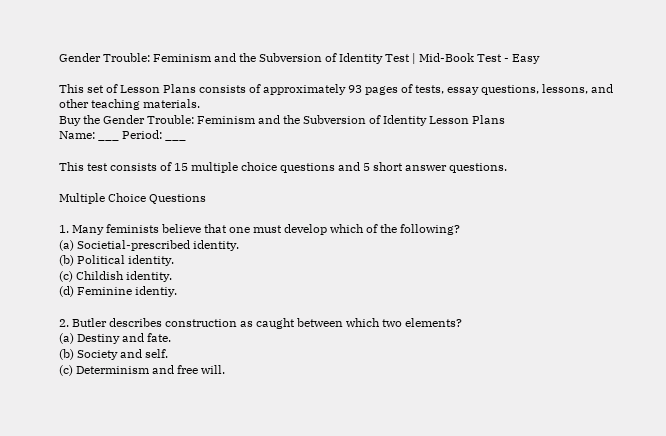Gender Trouble: Feminism and the Subversion of Identity Test | Mid-Book Test - Easy

This set of Lesson Plans consists of approximately 93 pages of tests, essay questions, lessons, and other teaching materials.
Buy the Gender Trouble: Feminism and the Subversion of Identity Lesson Plans
Name: ___ Period: ___

This test consists of 15 multiple choice questions and 5 short answer questions.

Multiple Choice Questions

1. Many feminists believe that one must develop which of the following?
(a) Societial-prescribed identity.
(b) Political identity.
(c) Childish identity.
(d) Feminine identiy.

2. Butler describes construction as caught between which two elements?
(a) Destiny and fate.
(b) Society and self.
(c) Determinism and free will.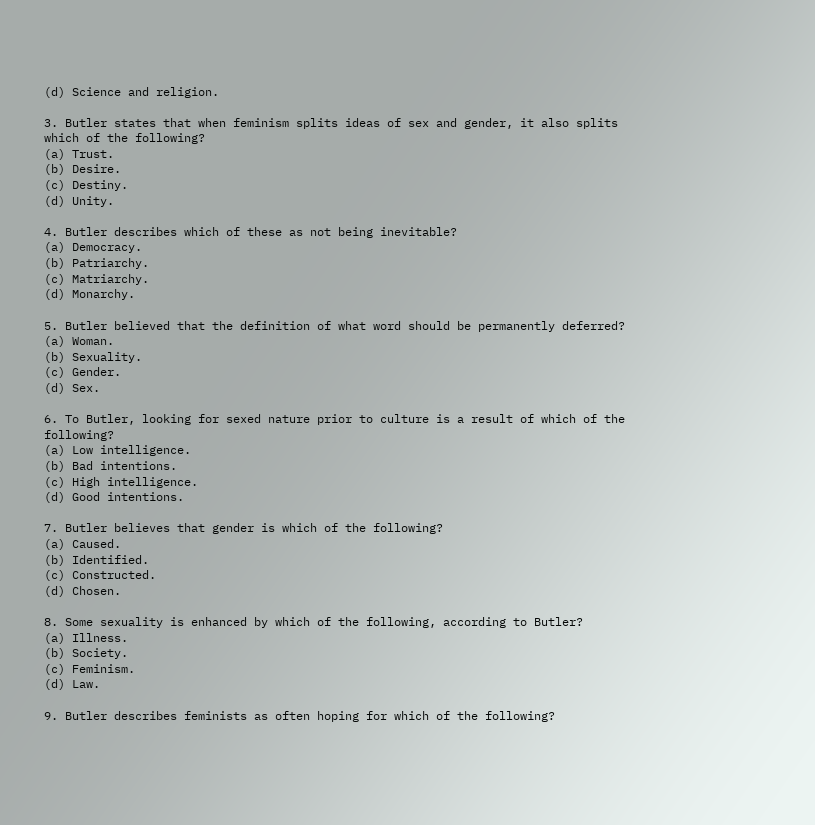(d) Science and religion.

3. Butler states that when feminism splits ideas of sex and gender, it also splits which of the following?
(a) Trust.
(b) Desire.
(c) Destiny.
(d) Unity.

4. Butler describes which of these as not being inevitable?
(a) Democracy.
(b) Patriarchy.
(c) Matriarchy.
(d) Monarchy.

5. Butler believed that the definition of what word should be permanently deferred?
(a) Woman.
(b) Sexuality.
(c) Gender.
(d) Sex.

6. To Butler, looking for sexed nature prior to culture is a result of which of the following?
(a) Low intelligence.
(b) Bad intentions.
(c) High intelligence.
(d) Good intentions.

7. Butler believes that gender is which of the following?
(a) Caused.
(b) Identified.
(c) Constructed.
(d) Chosen.

8. Some sexuality is enhanced by which of the following, according to Butler?
(a) Illness.
(b) Society.
(c) Feminism.
(d) Law.

9. Butler describes feminists as often hoping for which of the following?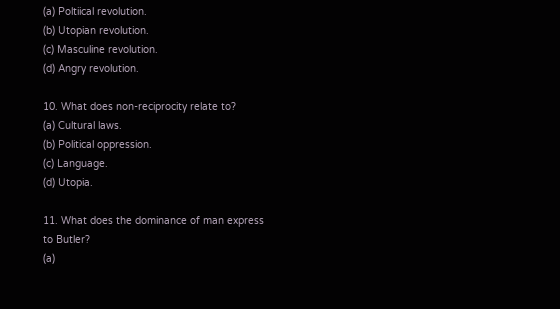(a) Poltiical revolution.
(b) Utopian revolution.
(c) Masculine revolution.
(d) Angry revolution.

10. What does non-reciprocity relate to?
(a) Cultural laws.
(b) Political oppression.
(c) Language.
(d) Utopia.

11. What does the dominance of man express to Butler?
(a)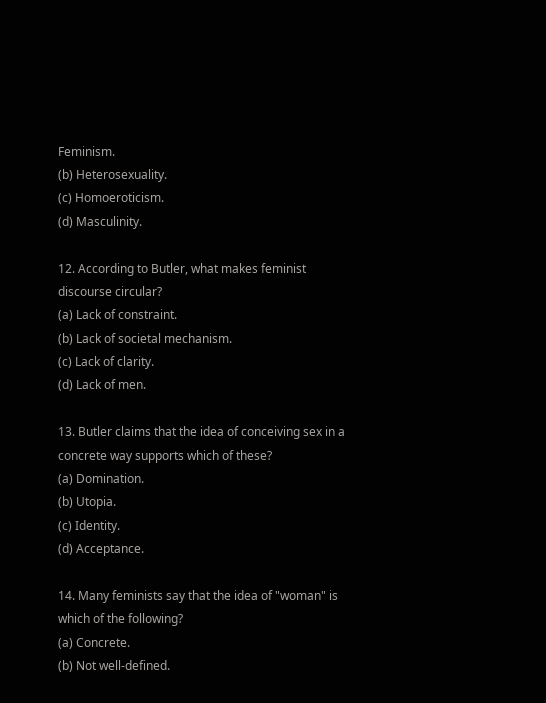Feminism.
(b) Heterosexuality.
(c) Homoeroticism.
(d) Masculinity.

12. According to Butler, what makes feminist discourse circular?
(a) Lack of constraint.
(b) Lack of societal mechanism.
(c) Lack of clarity.
(d) Lack of men.

13. Butler claims that the idea of conceiving sex in a concrete way supports which of these?
(a) Domination.
(b) Utopia.
(c) Identity.
(d) Acceptance.

14. Many feminists say that the idea of "woman" is which of the following?
(a) Concrete.
(b) Not well-defined.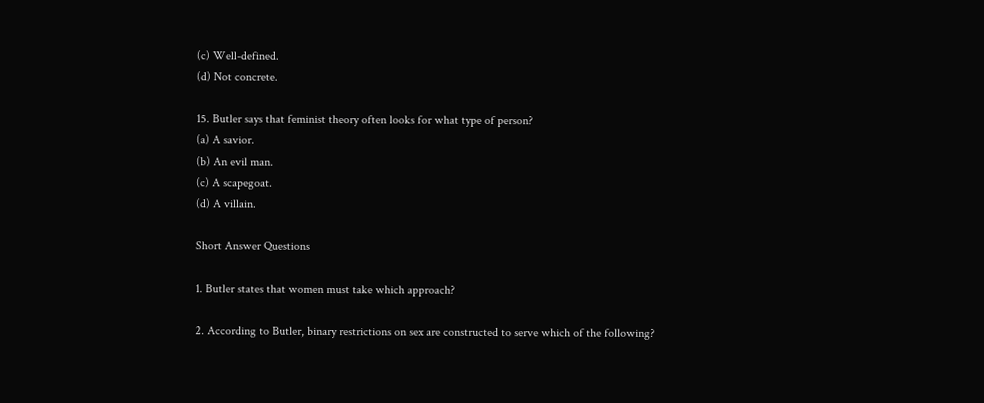(c) Well-defined.
(d) Not concrete.

15. Butler says that feminist theory often looks for what type of person?
(a) A savior.
(b) An evil man.
(c) A scapegoat.
(d) A villain.

Short Answer Questions

1. Butler states that women must take which approach?

2. According to Butler, binary restrictions on sex are constructed to serve which of the following?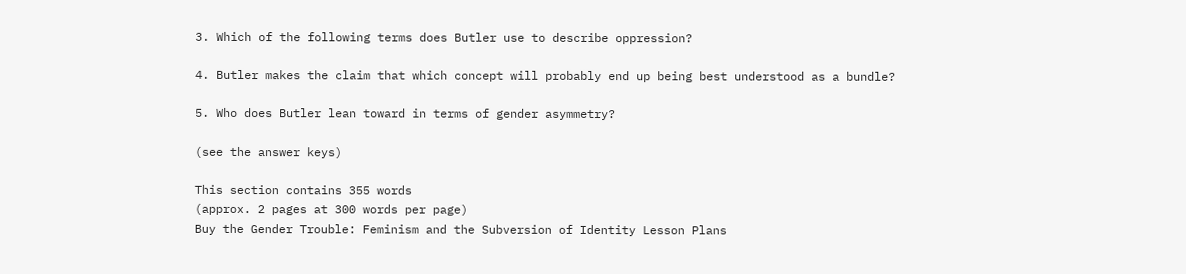3. Which of the following terms does Butler use to describe oppression?

4. Butler makes the claim that which concept will probably end up being best understood as a bundle?

5. Who does Butler lean toward in terms of gender asymmetry?

(see the answer keys)

This section contains 355 words
(approx. 2 pages at 300 words per page)
Buy the Gender Trouble: Feminism and the Subversion of Identity Lesson Plans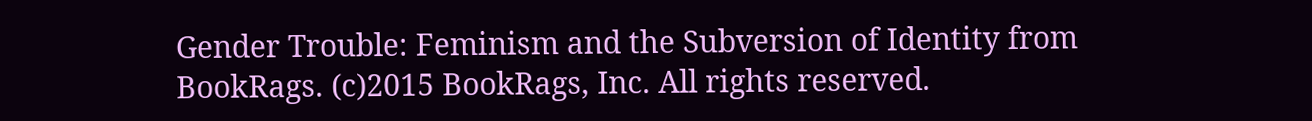Gender Trouble: Feminism and the Subversion of Identity from BookRags. (c)2015 BookRags, Inc. All rights reserved.